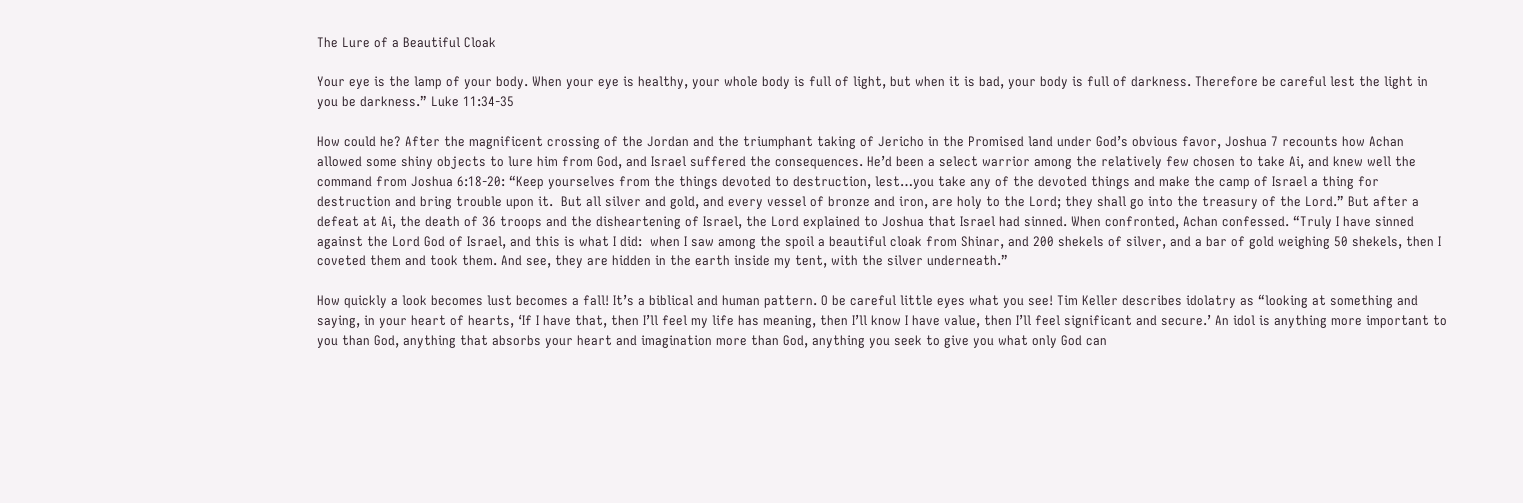The Lure of a Beautiful Cloak

Your eye is the lamp of your body. When your eye is healthy, your whole body is full of light, but when it is bad, your body is full of darkness. Therefore be careful lest the light in you be darkness.” Luke 11:34-35

How could he? After the magnificent crossing of the Jordan and the triumphant taking of Jericho in the Promised land under God’s obvious favor, Joshua 7 recounts how Achan allowed some shiny objects to lure him from God, and Israel suffered the consequences. He’d been a select warrior among the relatively few chosen to take Ai, and knew well the command from Joshua 6:18-20: “Keep yourselves from the things devoted to destruction, lest…you take any of the devoted things and make the camp of Israel a thing for destruction and bring trouble upon it.  But all silver and gold, and every vessel of bronze and iron, are holy to the Lord; they shall go into the treasury of the Lord.” But after a defeat at Ai, the death of 36 troops and the disheartening of Israel, the Lord explained to Joshua that Israel had sinned. When confronted, Achan confessed. “Truly I have sinned against the Lord God of Israel, and this is what I did:  when I saw among the spoil a beautiful cloak from Shinar, and 200 shekels of silver, and a bar of gold weighing 50 shekels, then I coveted them and took them. And see, they are hidden in the earth inside my tent, with the silver underneath.”

How quickly a look becomes lust becomes a fall! It’s a biblical and human pattern. O be careful little eyes what you see! Tim Keller describes idolatry as “looking at something and saying, in your heart of hearts, ‘If I have that, then I’ll feel my life has meaning, then I’ll know I have value, then I’ll feel significant and secure.’ An idol is anything more important to you than God, anything that absorbs your heart and imagination more than God, anything you seek to give you what only God can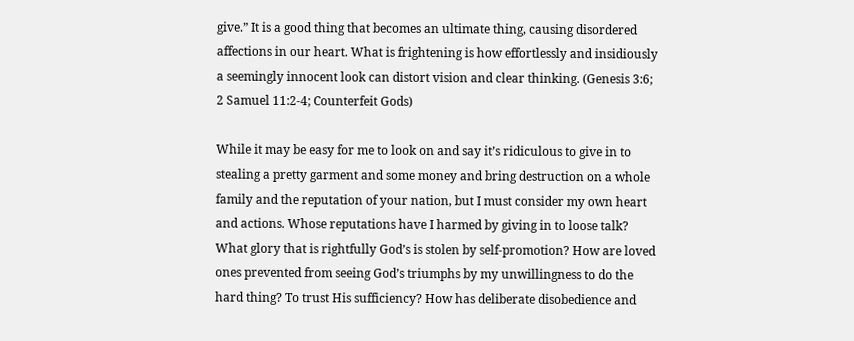give.” It is a good thing that becomes an ultimate thing, causing disordered affections in our heart. What is frightening is how effortlessly and insidiously a seemingly innocent look can distort vision and clear thinking. (Genesis 3:6; 2 Samuel 11:2-4; Counterfeit Gods)

While it may be easy for me to look on and say it’s ridiculous to give in to stealing a pretty garment and some money and bring destruction on a whole family and the reputation of your nation, but I must consider my own heart and actions. Whose reputations have I harmed by giving in to loose talk? What glory that is rightfully God’s is stolen by self-promotion? How are loved ones prevented from seeing God’s triumphs by my unwillingness to do the hard thing? To trust His sufficiency? How has deliberate disobedience and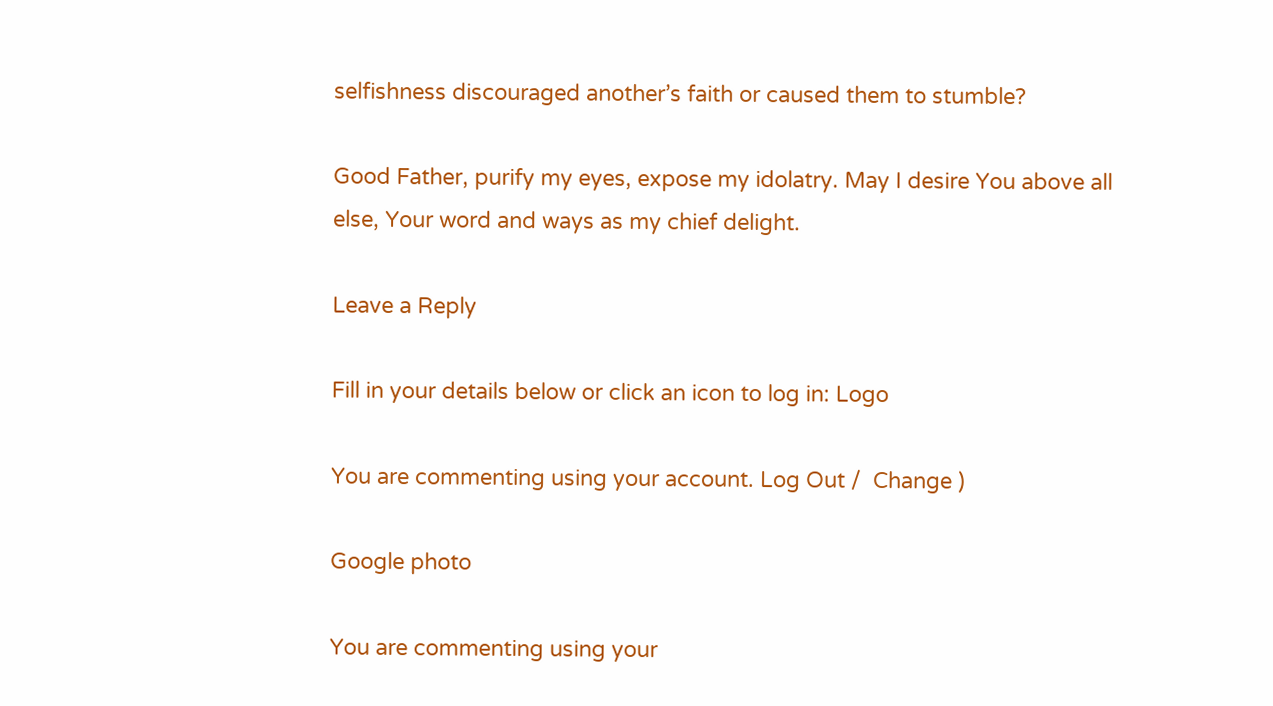selfishness discouraged another’s faith or caused them to stumble?

Good Father, purify my eyes, expose my idolatry. May I desire You above all else, Your word and ways as my chief delight.

Leave a Reply

Fill in your details below or click an icon to log in: Logo

You are commenting using your account. Log Out /  Change )

Google photo

You are commenting using your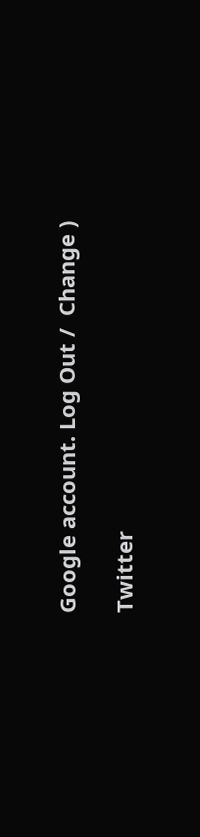Google account. Log Out /  Change )

Twitter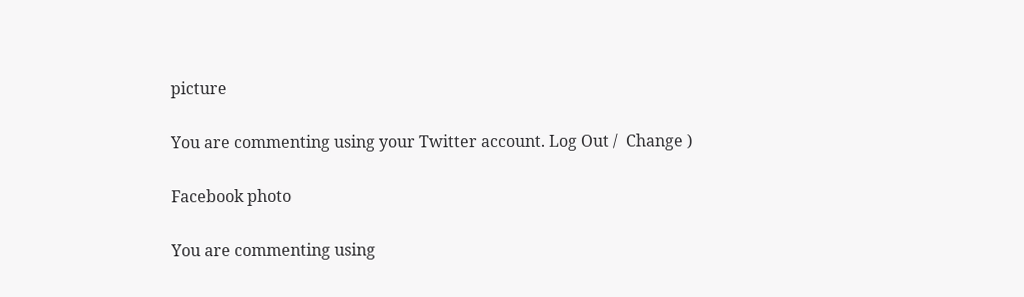picture

You are commenting using your Twitter account. Log Out /  Change )

Facebook photo

You are commenting using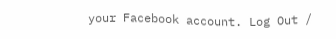your Facebook account. Log Out /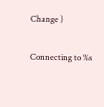Change )

Connecting to %s